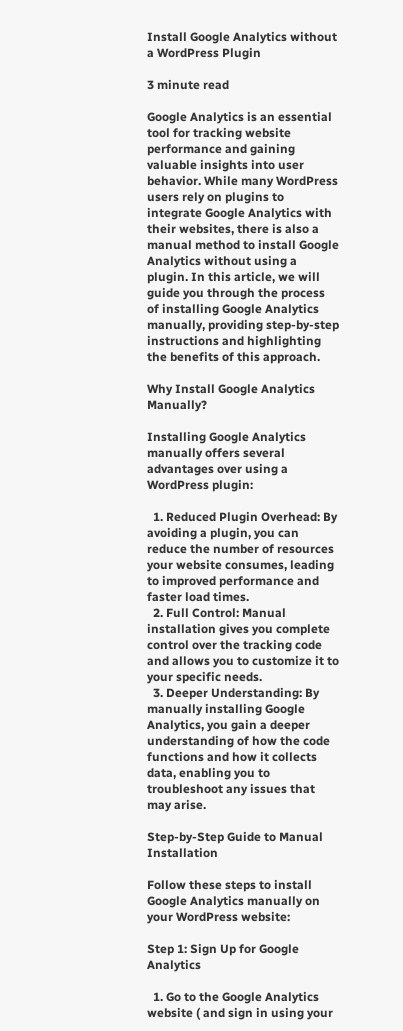Install Google Analytics without a WordPress Plugin

3 minute read

Google Analytics is an essential tool for tracking website performance and gaining valuable insights into user behavior. While many WordPress users rely on plugins to integrate Google Analytics with their websites, there is also a manual method to install Google Analytics without using a plugin. In this article, we will guide you through the process of installing Google Analytics manually, providing step-by-step instructions and highlighting the benefits of this approach.

Why Install Google Analytics Manually?

Installing Google Analytics manually offers several advantages over using a WordPress plugin:

  1. Reduced Plugin Overhead: By avoiding a plugin, you can reduce the number of resources your website consumes, leading to improved performance and faster load times.
  2. Full Control: Manual installation gives you complete control over the tracking code and allows you to customize it to your specific needs.
  3. Deeper Understanding: By manually installing Google Analytics, you gain a deeper understanding of how the code functions and how it collects data, enabling you to troubleshoot any issues that may arise.

Step-by-Step Guide to Manual Installation

Follow these steps to install Google Analytics manually on your WordPress website:

Step 1: Sign Up for Google Analytics

  1. Go to the Google Analytics website ( and sign in using your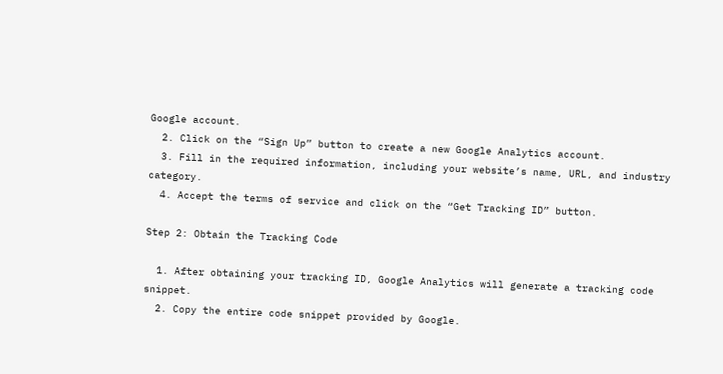Google account.
  2. Click on the “Sign Up” button to create a new Google Analytics account.
  3. Fill in the required information, including your website’s name, URL, and industry category.
  4. Accept the terms of service and click on the “Get Tracking ID” button.

Step 2: Obtain the Tracking Code

  1. After obtaining your tracking ID, Google Analytics will generate a tracking code snippet.
  2. Copy the entire code snippet provided by Google.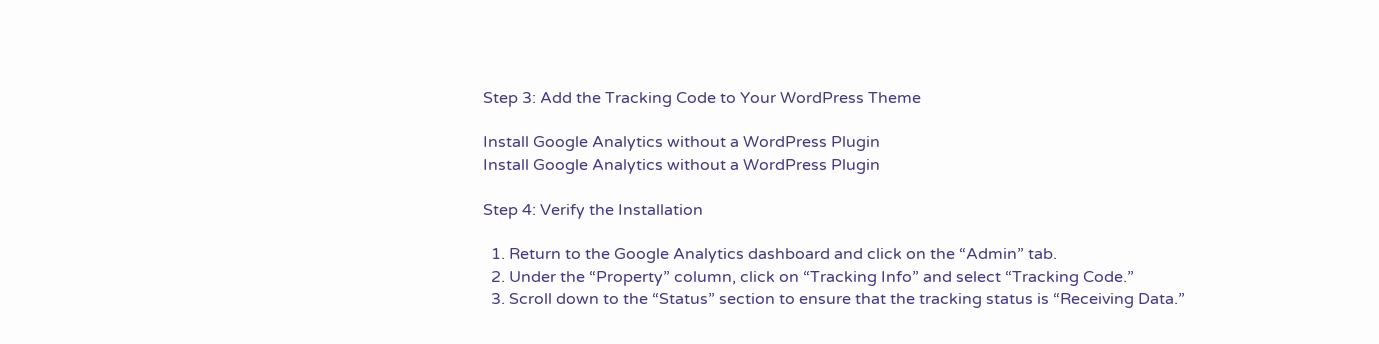Step 3: Add the Tracking Code to Your WordPress Theme

Install Google Analytics without a WordPress Plugin
Install Google Analytics without a WordPress Plugin

Step 4: Verify the Installation

  1. Return to the Google Analytics dashboard and click on the “Admin” tab.
  2. Under the “Property” column, click on “Tracking Info” and select “Tracking Code.”
  3. Scroll down to the “Status” section to ensure that the tracking status is “Receiving Data.”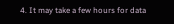4. It may take a few hours for data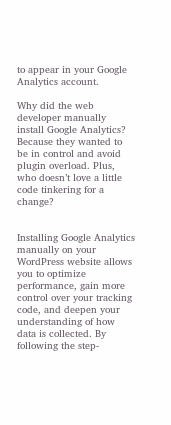to appear in your Google Analytics account.

Why did the web developer manually install Google Analytics? Because they wanted to be in control and avoid plugin overload. Plus, who doesn’t love a little code tinkering for a change?


Installing Google Analytics manually on your WordPress website allows you to optimize performance, gain more control over your tracking code, and deepen your understanding of how data is collected. By following the step-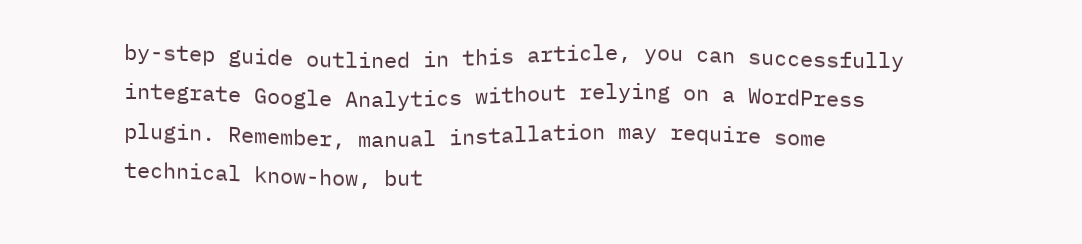by-step guide outlined in this article, you can successfully integrate Google Analytics without relying on a WordPress plugin. Remember, manual installation may require some technical know-how, but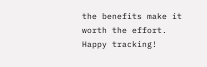the benefits make it worth the effort. Happy tracking!